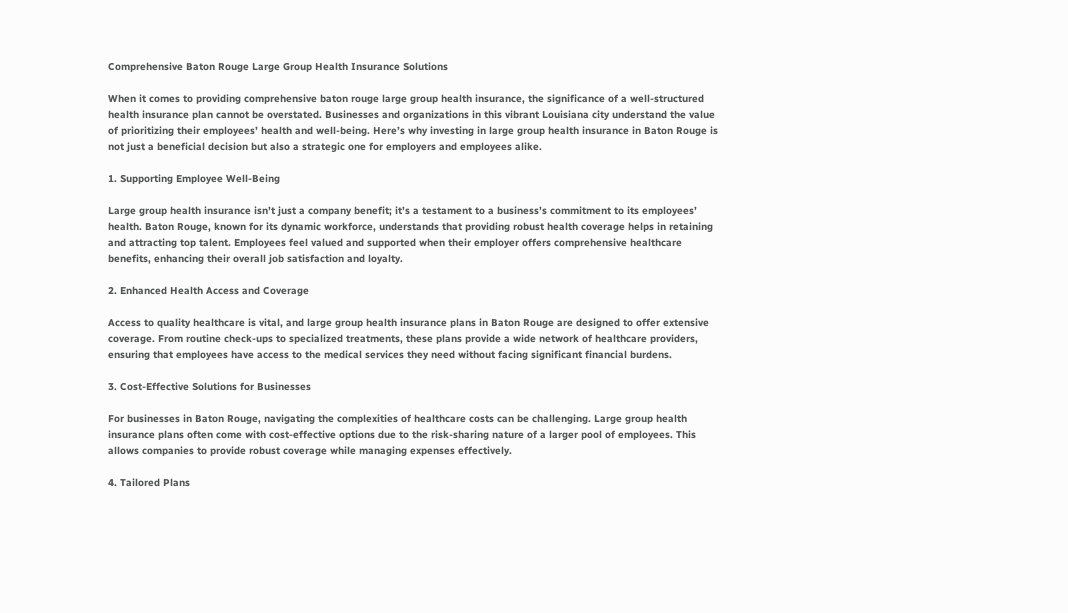Comprehensive Baton Rouge Large Group Health Insurance Solutions

When it comes to providing comprehensive baton rouge large group health insurance, the significance of a well-structured health insurance plan cannot be overstated. Businesses and organizations in this vibrant Louisiana city understand the value of prioritizing their employees’ health and well-being. Here’s why investing in large group health insurance in Baton Rouge is not just a beneficial decision but also a strategic one for employers and employees alike.

1. Supporting Employee Well-Being

Large group health insurance isn’t just a company benefit; it’s a testament to a business’s commitment to its employees’ health. Baton Rouge, known for its dynamic workforce, understands that providing robust health coverage helps in retaining and attracting top talent. Employees feel valued and supported when their employer offers comprehensive healthcare benefits, enhancing their overall job satisfaction and loyalty.

2. Enhanced Health Access and Coverage

Access to quality healthcare is vital, and large group health insurance plans in Baton Rouge are designed to offer extensive coverage. From routine check-ups to specialized treatments, these plans provide a wide network of healthcare providers, ensuring that employees have access to the medical services they need without facing significant financial burdens.

3. Cost-Effective Solutions for Businesses

For businesses in Baton Rouge, navigating the complexities of healthcare costs can be challenging. Large group health insurance plans often come with cost-effective options due to the risk-sharing nature of a larger pool of employees. This allows companies to provide robust coverage while managing expenses effectively.

4. Tailored Plans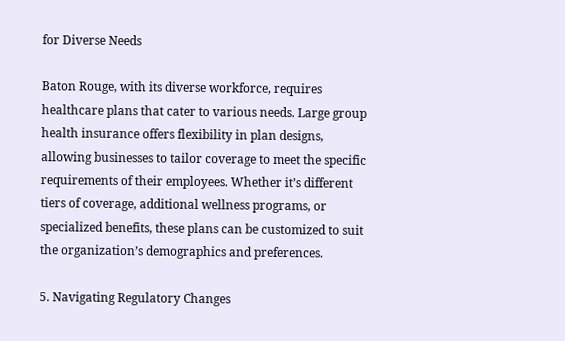for Diverse Needs

Baton Rouge, with its diverse workforce, requires healthcare plans that cater to various needs. Large group health insurance offers flexibility in plan designs, allowing businesses to tailor coverage to meet the specific requirements of their employees. Whether it’s different tiers of coverage, additional wellness programs, or specialized benefits, these plans can be customized to suit the organization’s demographics and preferences.

5. Navigating Regulatory Changes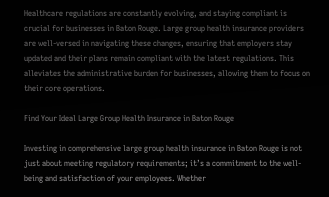Healthcare regulations are constantly evolving, and staying compliant is crucial for businesses in Baton Rouge. Large group health insurance providers are well-versed in navigating these changes, ensuring that employers stay updated and their plans remain compliant with the latest regulations. This alleviates the administrative burden for businesses, allowing them to focus on their core operations.

Find Your Ideal Large Group Health Insurance in Baton Rouge

Investing in comprehensive large group health insurance in Baton Rouge is not just about meeting regulatory requirements; it’s a commitment to the well-being and satisfaction of your employees. Whether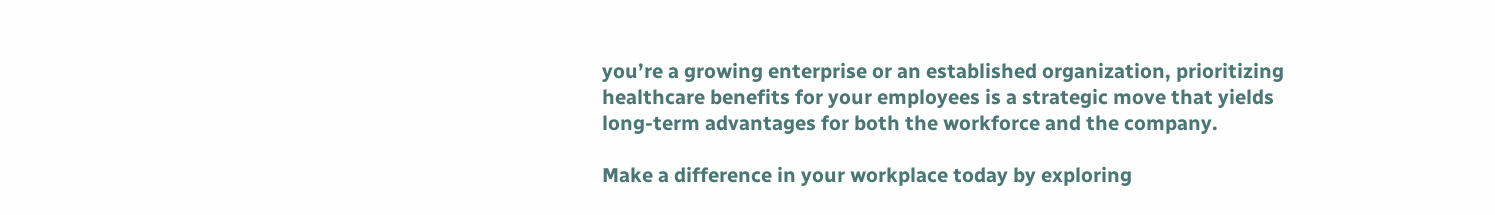you’re a growing enterprise or an established organization, prioritizing healthcare benefits for your employees is a strategic move that yields long-term advantages for both the workforce and the company.

Make a difference in your workplace today by exploring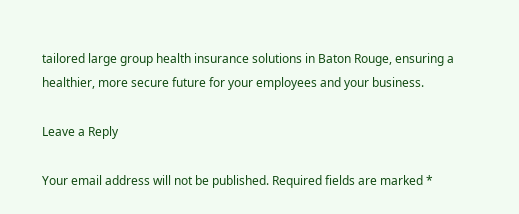tailored large group health insurance solutions in Baton Rouge, ensuring a healthier, more secure future for your employees and your business.

Leave a Reply

Your email address will not be published. Required fields are marked *